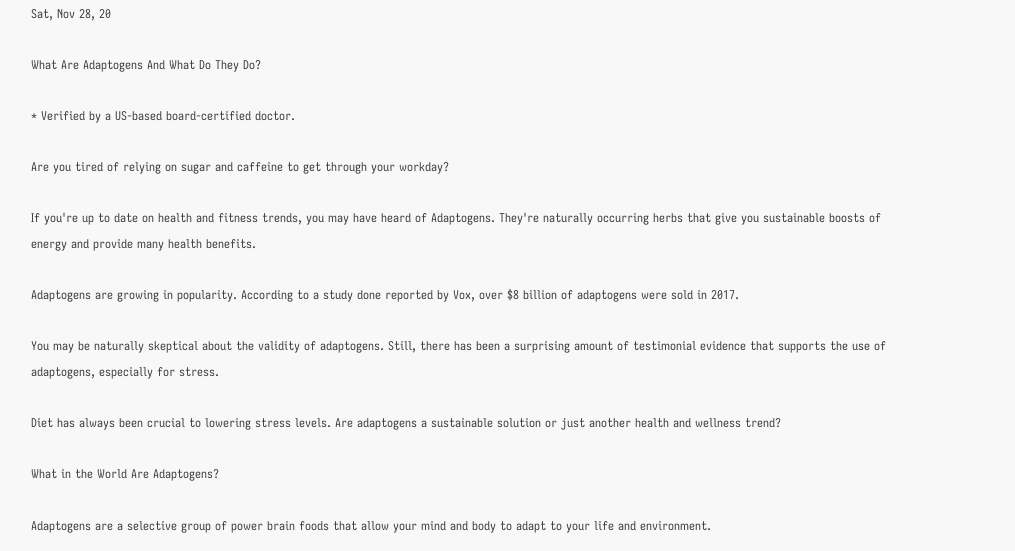Sat, Nov 28, 20

What Are Adaptogens And What Do They Do?

* Verified by a US-based board-certified doctor.

Are you tired of relying on sugar and caffeine to get through your workday?

If you're up to date on health and fitness trends, you may have heard of Adaptogens. They're naturally occurring herbs that give you sustainable boosts of energy and provide many health benefits.

Adaptogens are growing in popularity. According to a study done reported by Vox, over $8 billion of adaptogens were sold in 2017.

You may be naturally skeptical about the validity of adaptogens. Still, there has been a surprising amount of testimonial evidence that supports the use of adaptogens, especially for stress.

Diet has always been crucial to lowering stress levels. Are adaptogens a sustainable solution or just another health and wellness trend?

What in the World Are Adaptogens?

Adaptogens are a selective group of power brain foods that allow your mind and body to adapt to your life and environment.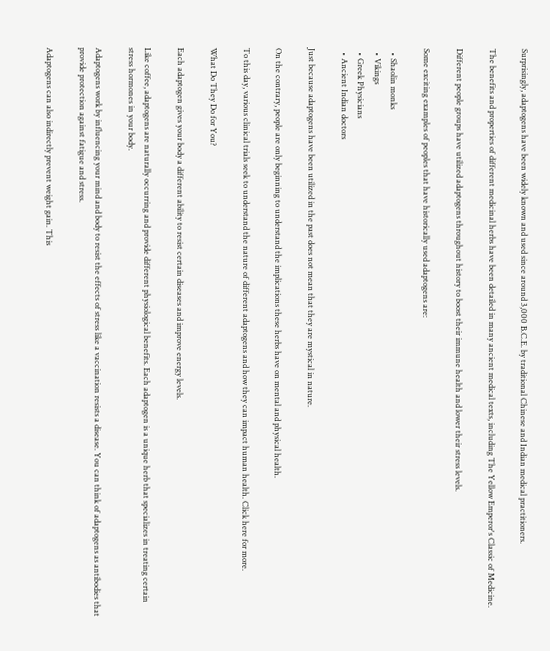Surprisingly, adaptogens have been widely known and used since around 3,000 B.C.E. by traditional Chinese and Indian medical practitioners.

The benefits and properties of different medicinal herbs have been detailed in many ancient medical texts, including The Yellow Emperor's Classic of Medicine.

Different people groups have utilized adaptogens throughout history to boost their immune health and lower their stress levels.

Some exciting examples of peoples that have historically used adaptogens are:

  • Shaolin monks
  • Vikings
  • Greek Physicians
  • Ancient Indian doctors

Just because adaptogens have been utilized in the past does not mean that they are mystical in nature.

On the contrary, people are only beginning to understand the implications these herbs have on mental and physical health.

To this day, various clinical trials seek to understand the nature of different adaptogens and how they can impact human health. Click here for more.

What Do They Do for You?

Each adaptogen gives your body a different ability to resist certain diseases and improve energy levels.

Like coffee, adaptogens are naturally occurring and provide different physiological benefits. Each adaptogen is a unique herb that specializes in treating certain stress hormones in your body.

Adaptogens work by influencing your mind and body to resist the effects of stress like a vaccination resists a disease. You can think of adaptogens as antibodies that provide protection against fatigue and stress.

Adaptogens can also indirectly prevent weight gain. This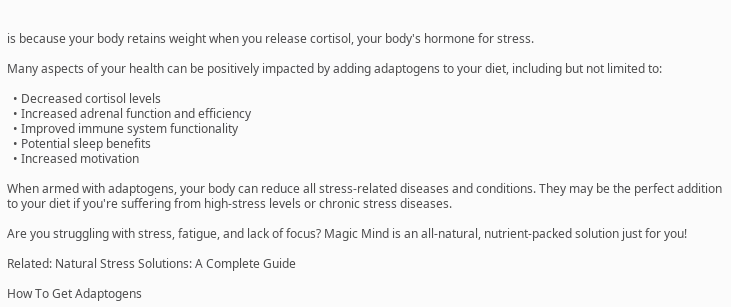is because your body retains weight when you release cortisol, your body's hormone for stress.

Many aspects of your health can be positively impacted by adding adaptogens to your diet, including but not limited to:

  • Decreased cortisol levels
  • Increased adrenal function and efficiency
  • Improved immune system functionality
  • Potential sleep benefits
  • Increased motivation

When armed with adaptogens, your body can reduce all stress-related diseases and conditions. They may be the perfect addition to your diet if you're suffering from high-stress levels or chronic stress diseases.

Are you struggling with stress, fatigue, and lack of focus? Magic Mind is an all-natural, nutrient-packed solution just for you!

Related: Natural Stress Solutions: A Complete Guide

How To Get Adaptogens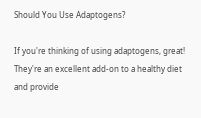Should You Use Adaptogens?

If you're thinking of using adaptogens, great! They're an excellent add-on to a healthy diet and provide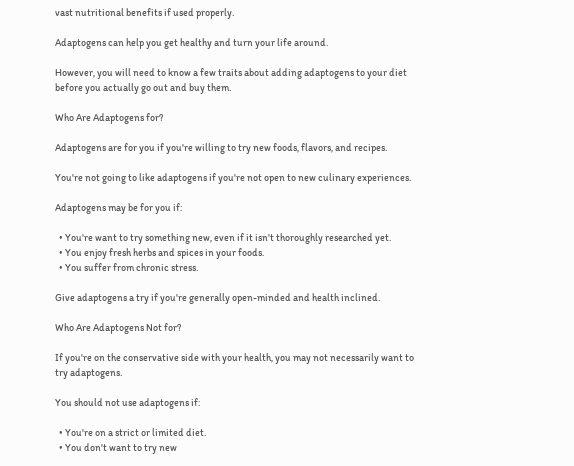vast nutritional benefits if used properly.

Adaptogens can help you get healthy and turn your life around.

However, you will need to know a few traits about adding adaptogens to your diet before you actually go out and buy them.

Who Are Adaptogens for?

Adaptogens are for you if you're willing to try new foods, flavors, and recipes.

You're not going to like adaptogens if you're not open to new culinary experiences.

Adaptogens may be for you if:

  • You're want to try something new, even if it isn't thoroughly researched yet.
  • You enjoy fresh herbs and spices in your foods.
  • You suffer from chronic stress.

Give adaptogens a try if you're generally open-minded and health inclined.

Who Are Adaptogens Not for?

If you're on the conservative side with your health, you may not necessarily want to try adaptogens.

You should not use adaptogens if:

  • You're on a strict or limited diet.
  • You don't want to try new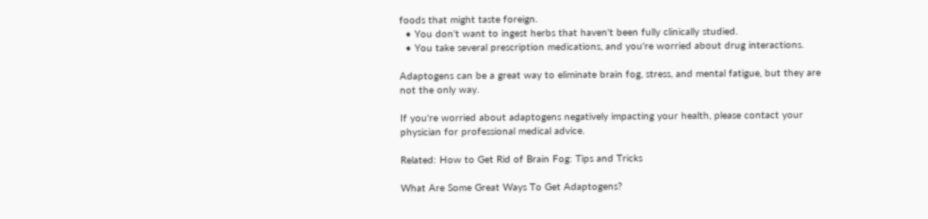foods that might taste foreign.
  • You don't want to ingest herbs that haven't been fully clinically studied.
  • You take several prescription medications, and you're worried about drug interactions.

Adaptogens can be a great way to eliminate brain fog, stress, and mental fatigue, but they are not the only way.

If you're worried about adaptogens negatively impacting your health, please contact your physician for professional medical advice.

Related: How to Get Rid of Brain Fog: Tips and Tricks

What Are Some Great Ways To Get Adaptogens?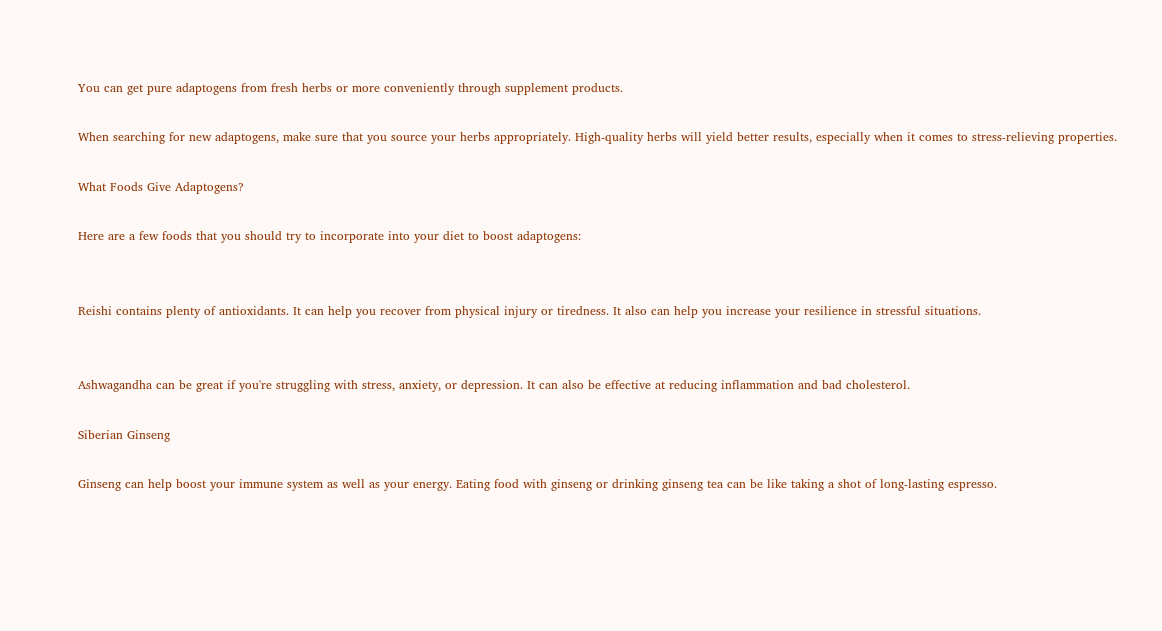You can get pure adaptogens from fresh herbs or more conveniently through supplement products.

When searching for new adaptogens, make sure that you source your herbs appropriately. High-quality herbs will yield better results, especially when it comes to stress-relieving properties.

What Foods Give Adaptogens?

Here are a few foods that you should try to incorporate into your diet to boost adaptogens:


Reishi contains plenty of antioxidants. It can help you recover from physical injury or tiredness. It also can help you increase your resilience in stressful situations.


Ashwagandha can be great if you're struggling with stress, anxiety, or depression. It can also be effective at reducing inflammation and bad cholesterol.

Siberian Ginseng

Ginseng can help boost your immune system as well as your energy. Eating food with ginseng or drinking ginseng tea can be like taking a shot of long-lasting espresso.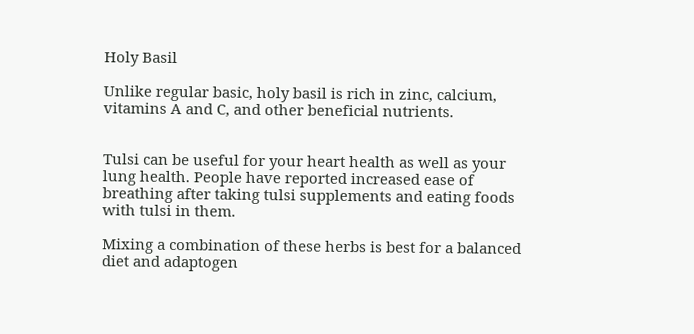Holy Basil

Unlike regular basic, holy basil is rich in zinc, calcium, vitamins A and C, and other beneficial nutrients.


Tulsi can be useful for your heart health as well as your lung health. People have reported increased ease of breathing after taking tulsi supplements and eating foods with tulsi in them.

Mixing a combination of these herbs is best for a balanced diet and adaptogen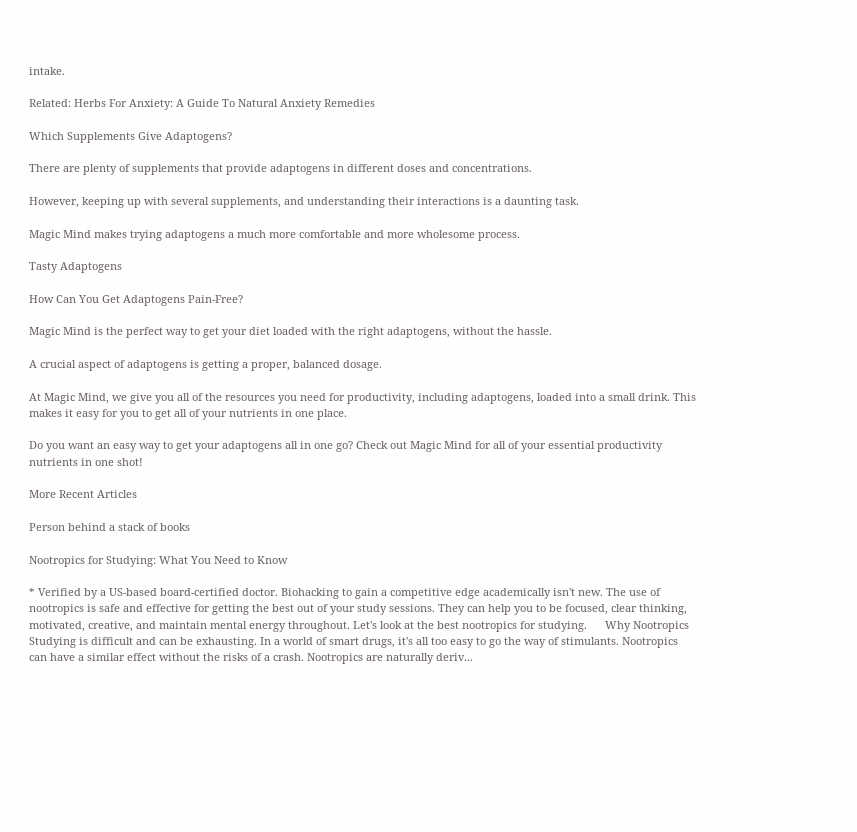intake.

Related: Herbs For Anxiety: A Guide To Natural Anxiety Remedies

Which Supplements Give Adaptogens?

There are plenty of supplements that provide adaptogens in different doses and concentrations.

However, keeping up with several supplements, and understanding their interactions is a daunting task.

Magic Mind makes trying adaptogens a much more comfortable and more wholesome process.

Tasty Adaptogens

How Can You Get Adaptogens Pain-Free?

Magic Mind is the perfect way to get your diet loaded with the right adaptogens, without the hassle.

A crucial aspect of adaptogens is getting a proper, balanced dosage.

At Magic Mind, we give you all of the resources you need for productivity, including adaptogens, loaded into a small drink. This makes it easy for you to get all of your nutrients in one place.

Do you want an easy way to get your adaptogens all in one go? Check out Magic Mind for all of your essential productivity nutrients in one shot!

More Recent Articles

Person behind a stack of books

Nootropics for Studying: What You Need to Know

* Verified by a US-based board-certified doctor. Biohacking to gain a competitive edge academically isn't new. The use of nootropics is safe and effective for getting the best out of your study sessions. They can help you to be focused, clear thinking, motivated, creative, and maintain mental energy throughout. Let's look at the best nootropics for studying.      Why Nootropics Studying is difficult and can be exhausting. In a world of smart drugs, it's all too easy to go the way of stimulants. Nootropics can have a similar effect without the risks of a crash. Nootropics are naturally deriv...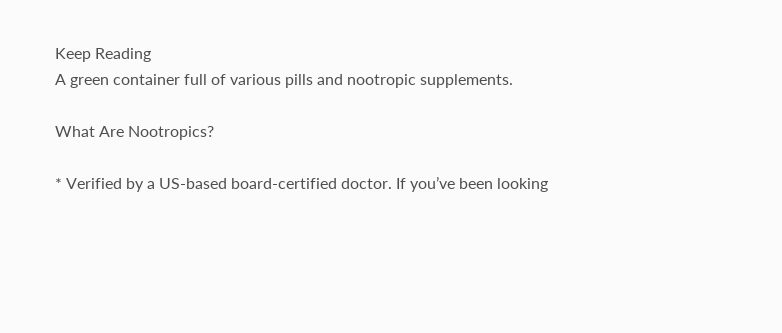Keep Reading
A green container full of various pills and nootropic supplements.

What Are Nootropics?

* Verified by a US-based board-certified doctor. If you’ve been looking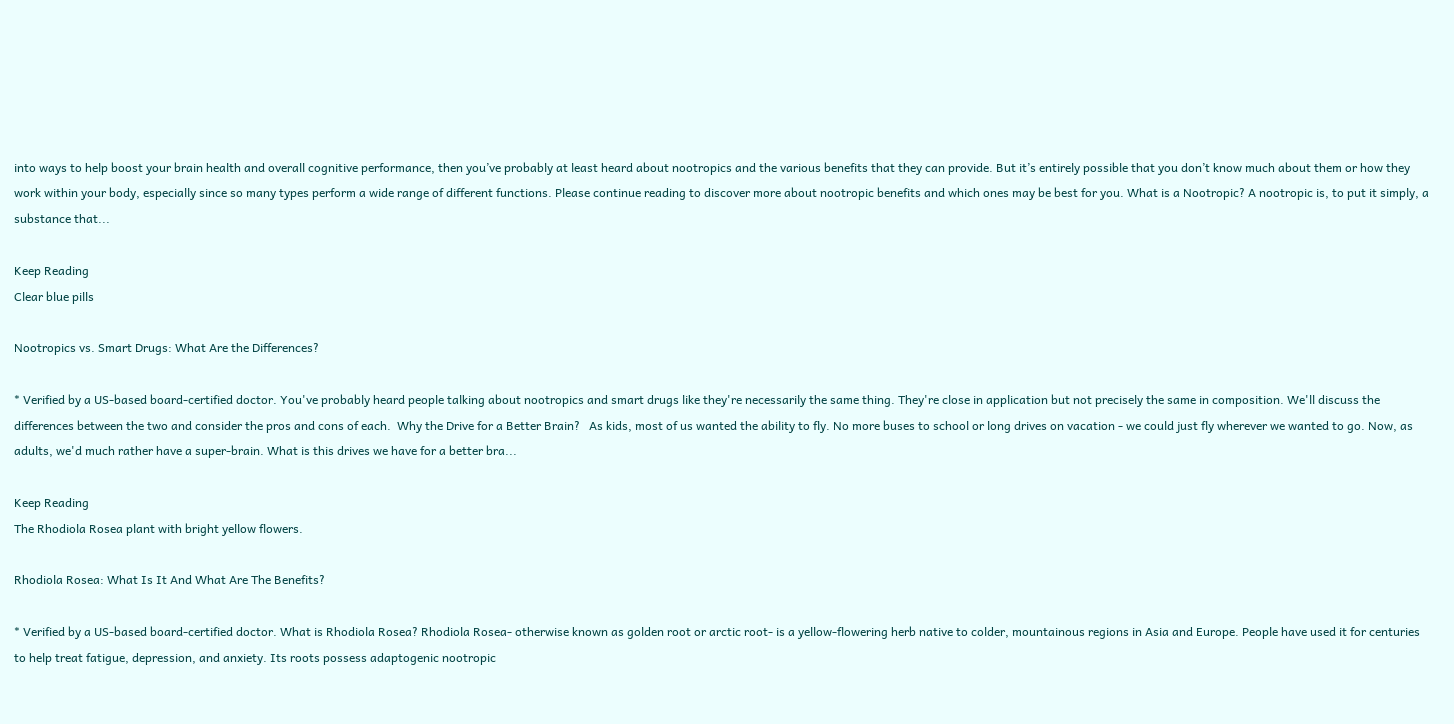into ways to help boost your brain health and overall cognitive performance, then you’ve probably at least heard about nootropics and the various benefits that they can provide. But it’s entirely possible that you don’t know much about them or how they work within your body, especially since so many types perform a wide range of different functions. Please continue reading to discover more about nootropic benefits and which ones may be best for you. What is a Nootropic? A nootropic is, to put it simply, a substance that...

Keep Reading
Clear blue pills

Nootropics vs. Smart Drugs: What Are the Differences?

* Verified by a US-based board-certified doctor. You've probably heard people talking about nootropics and smart drugs like they're necessarily the same thing. They're close in application but not precisely the same in composition. We'll discuss the differences between the two and consider the pros and cons of each.  Why the Drive for a Better Brain?   As kids, most of us wanted the ability to fly. No more buses to school or long drives on vacation - we could just fly wherever we wanted to go. Now, as adults, we'd much rather have a super-brain. What is this drives we have for a better bra...

Keep Reading
The Rhodiola Rosea plant with bright yellow flowers.

Rhodiola Rosea: What Is It And What Are The Benefits?

* Verified by a US-based board-certified doctor. What is Rhodiola Rosea? Rhodiola Rosea- otherwise known as golden root or arctic root- is a yellow-flowering herb native to colder, mountainous regions in Asia and Europe. People have used it for centuries to help treat fatigue, depression, and anxiety. Its roots possess adaptogenic nootropic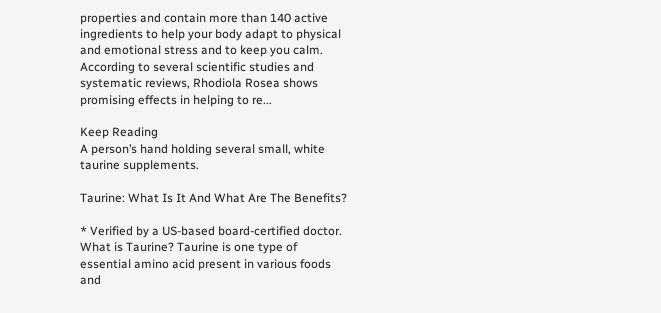properties and contain more than 140 active ingredients to help your body adapt to physical and emotional stress and to keep you calm. According to several scientific studies and systematic reviews, Rhodiola Rosea shows promising effects in helping to re...

Keep Reading
A person’s hand holding several small, white taurine supplements.

Taurine: What Is It And What Are The Benefits?

* Verified by a US-based board-certified doctor. What is Taurine? Taurine is one type of essential amino acid present in various foods and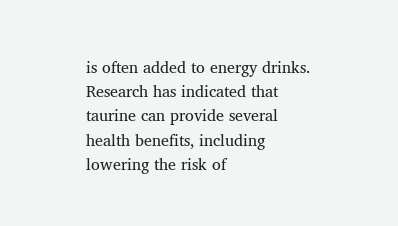is often added to energy drinks. Research has indicated that taurine can provide several health benefits, including lowering the risk of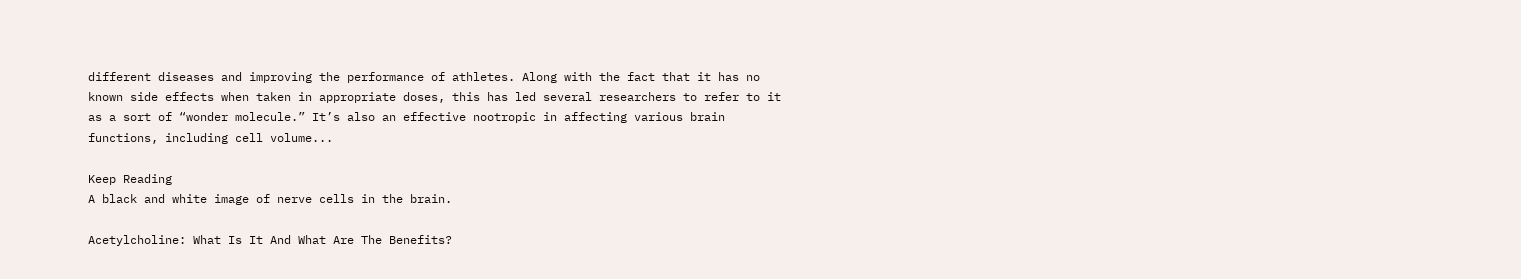different diseases and improving the performance of athletes. Along with the fact that it has no known side effects when taken in appropriate doses, this has led several researchers to refer to it as a sort of “wonder molecule.” It’s also an effective nootropic in affecting various brain functions, including cell volume...

Keep Reading
A black and white image of nerve cells in the brain.

Acetylcholine: What Is It And What Are The Benefits?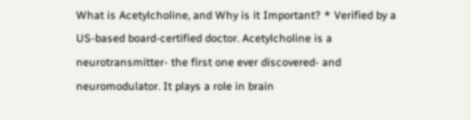What is Acetylcholine, and Why is it Important? * Verified by a US-based board-certified doctor. Acetylcholine is a neurotransmitter- the first one ever discovered- and neuromodulator. It plays a role in brain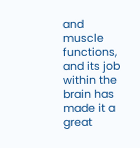and muscle functions, and its job within the brain has made it a great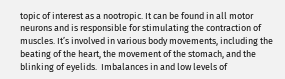topic of interest as a nootropic. It can be found in all motor neurons and is responsible for stimulating the contraction of muscles. It’s involved in various body movements, including the beating of the heart, the movement of the stomach, and the blinking of eyelids.  Imbalances in and low levels of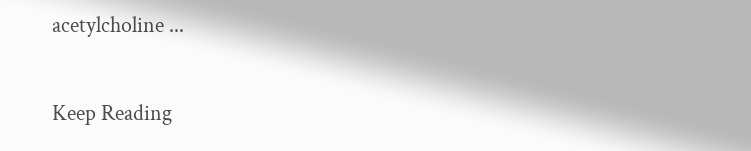acetylcholine ...

Keep Reading